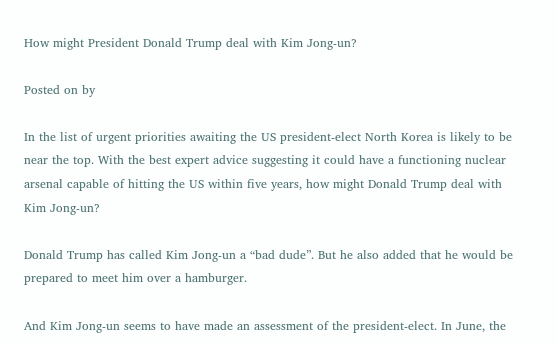How might President Donald Trump deal with Kim Jong-un?

Posted on by

In the list of urgent priorities awaiting the US president-elect North Korea is likely to be near the top. With the best expert advice suggesting it could have a functioning nuclear arsenal capable of hitting the US within five years, how might Donald Trump deal with Kim Jong-un?

Donald Trump has called Kim Jong-un a “bad dude”. But he also added that he would be prepared to meet him over a hamburger.

And Kim Jong-un seems to have made an assessment of the president-elect. In June, the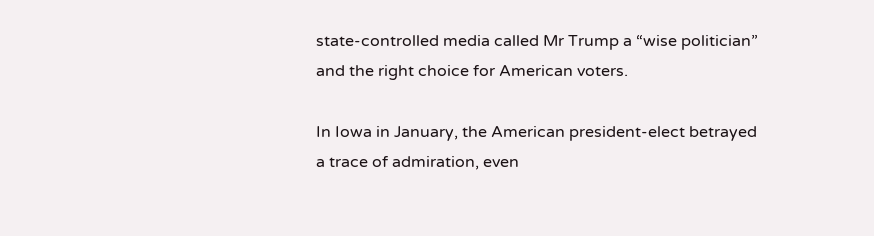state-controlled media called Mr Trump a “wise politician” and the right choice for American voters.

In Iowa in January, the American president-elect betrayed a trace of admiration, even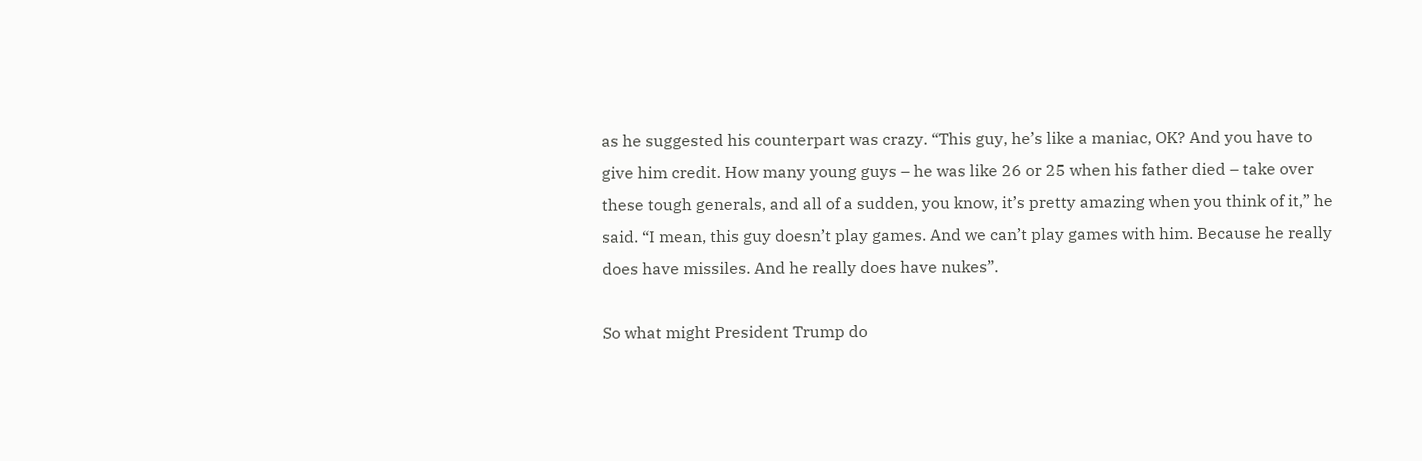as he suggested his counterpart was crazy. “This guy, he’s like a maniac, OK? And you have to give him credit. How many young guys – he was like 26 or 25 when his father died – take over these tough generals, and all of a sudden, you know, it’s pretty amazing when you think of it,” he said. “I mean, this guy doesn’t play games. And we can’t play games with him. Because he really does have missiles. And he really does have nukes”.

So what might President Trump do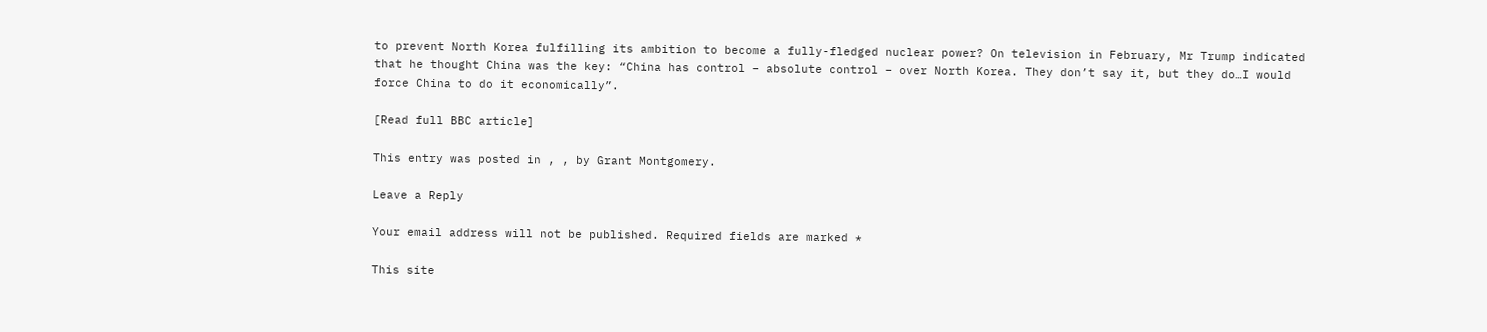to prevent North Korea fulfilling its ambition to become a fully-fledged nuclear power? On television in February, Mr Trump indicated that he thought China was the key: “China has control – absolute control – over North Korea. They don’t say it, but they do…I would force China to do it economically”.

[Read full BBC article]

This entry was posted in , , by Grant Montgomery.

Leave a Reply

Your email address will not be published. Required fields are marked *

This site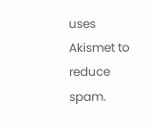uses Akismet to reduce spam.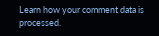Learn how your comment data is processed.